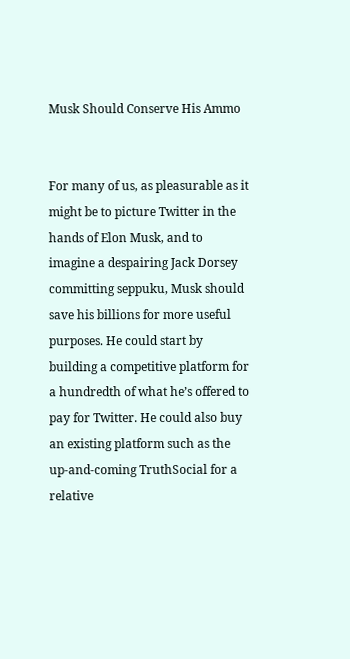Musk Should Conserve His Ammo


For many of us, as pleasurable as it might be to picture Twitter in the hands of Elon Musk, and to imagine a despairing Jack Dorsey committing seppuku, Musk should save his billions for more useful purposes. He could start by building a competitive platform for a hundredth of what he’s offered to pay for Twitter. He could also buy an existing platform such as the up-and-coming TruthSocial for a relative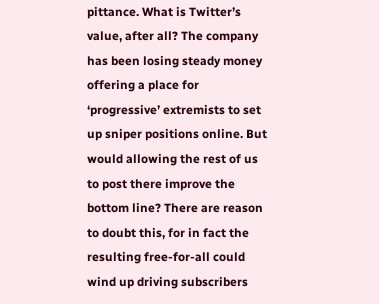pittance. What is Twitter’s value, after all? The company has been losing steady money offering a place for ‘progressive’ extremists to set up sniper positions online. But would allowing the rest of us to post there improve the bottom line? There are reason to doubt this, for in fact the resulting free-for-all could wind up driving subscribers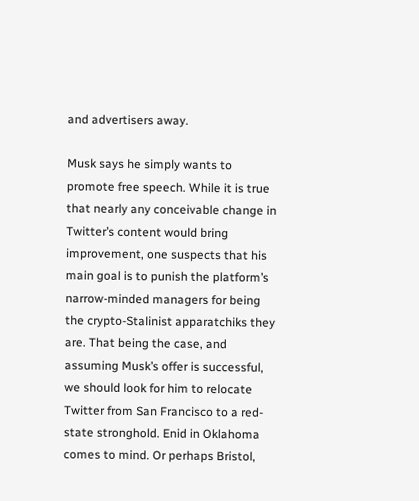and advertisers away.

Musk says he simply wants to promote free speech. While it is true that nearly any conceivable change in Twitter’s content would bring improvement, one suspects that his main goal is to punish the platform’s narrow-minded managers for being the crypto-Stalinist apparatchiks they are. That being the case, and assuming Musk’s offer is successful, we should look for him to relocate Twitter from San Francisco to a red-state stronghold. Enid in Oklahoma comes to mind. Or perhaps Bristol,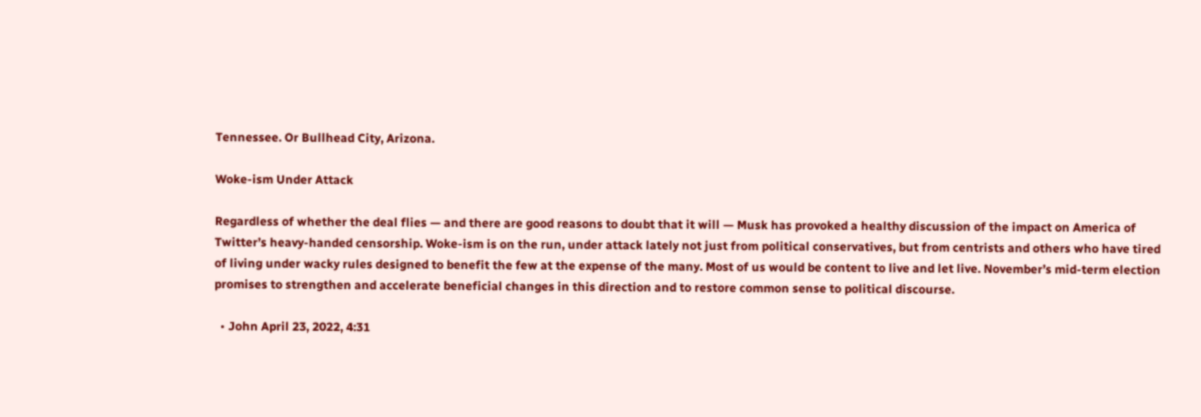Tennessee. Or Bullhead City, Arizona.

Woke-ism Under Attack

Regardless of whether the deal flies — and there are good reasons to doubt that it will — Musk has provoked a healthy discussion of the impact on America of Twitter’s heavy-handed censorship. Woke-ism is on the run, under attack lately not just from political conservatives, but from centrists and others who have tired of living under wacky rules designed to benefit the few at the expense of the many. Most of us would be content to live and let live. November’s mid-term election promises to strengthen and accelerate beneficial changes in this direction and to restore common sense to political discourse.

  • John April 23, 2022, 4:31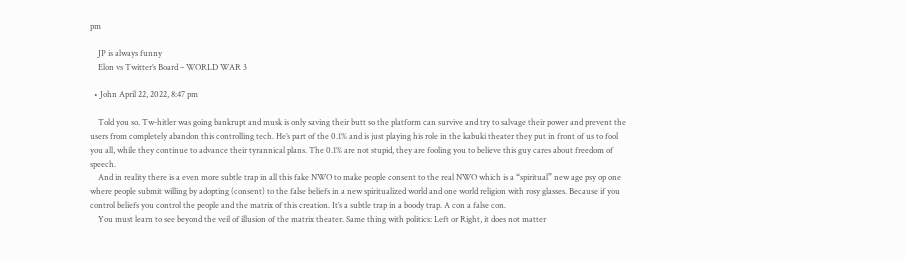pm

    JP is always funny
    Elon vs Twitter’s Board – WORLD WAR 3

  • John April 22, 2022, 8:47 pm

    Told you so. Tw-hitler was going bankrupt and musk is only saving their butt so the platform can survive and try to salvage their power and prevent the users from completely abandon this controlling tech. He’s part of the 0.1% and is just playing his role in the kabuki theater they put in front of us to fool you all, while they continue to advance their tyrannical plans. The 0.1% are not stupid, they are fooling you to believe this guy cares about freedom of speech.
    And in reality there is a even more subtle trap in all this fake NWO to make people consent to the real NWO which is a “spiritual” new age psy op one where people submit willing by adopting (consent) to the false beliefs in a new spiritualized world and one world religion with rosy glasses. Because if you control beliefs you control the people and the matrix of this creation. It’s a subtle trap in a boody trap. A con a false con.
    You must learn to see beyond the veil of illusion of the matrix theater. Same thing with politics: Left or Right, it does not matter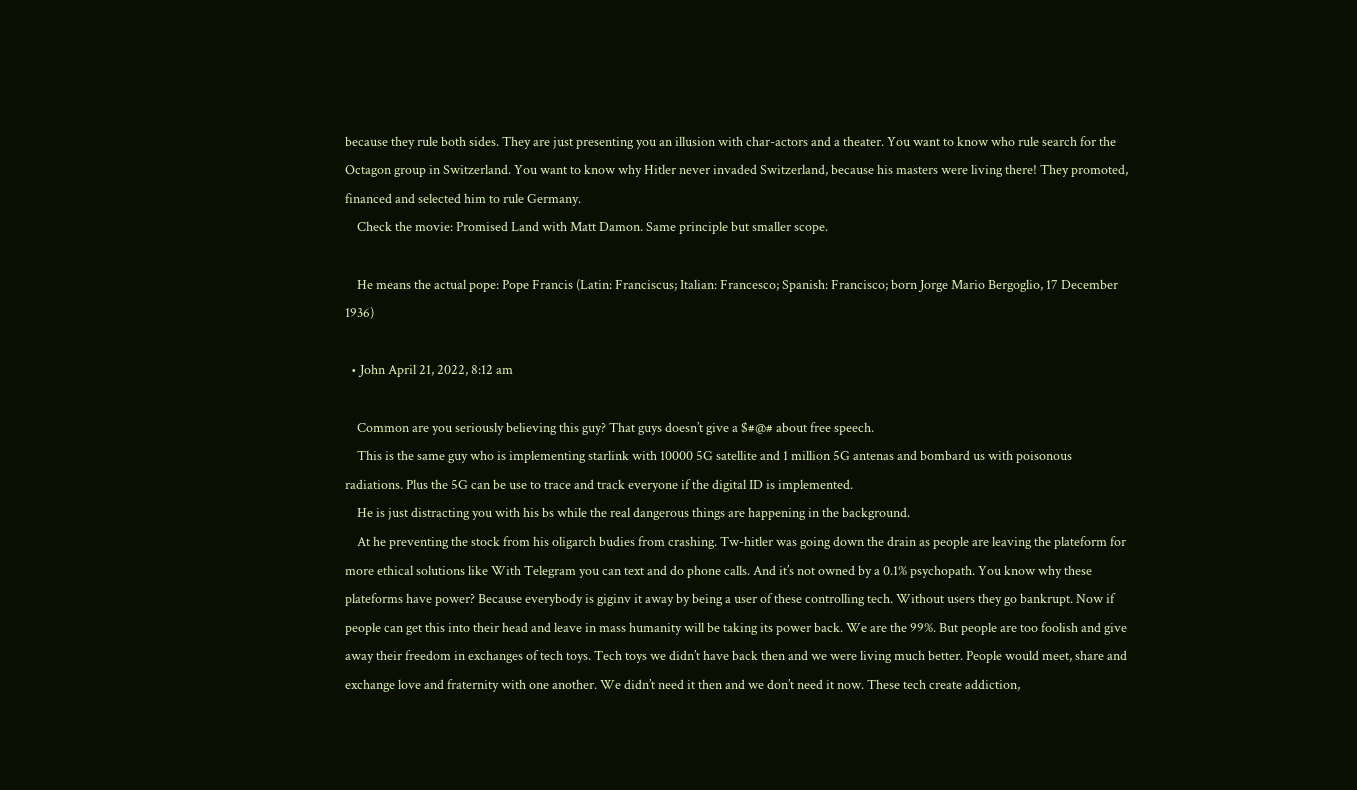because they rule both sides. They are just presenting you an illusion with char-actors and a theater. You want to know who rule search for the Octagon group in Switzerland. You want to know why Hitler never invaded Switzerland, because his masters were living there! They promoted, financed and selected him to rule Germany.
    Check the movie: Promised Land with Matt Damon. Same principle but smaller scope.

    He means the actual pope: Pope Francis (Latin: Franciscus; Italian: Francesco; Spanish: Francisco; born Jorge Mario Bergoglio, 17 December 1936)

  • John April 21, 2022, 8:12 am

    Common are you seriously believing this guy? That guys doesn’t give a $#@# about free speech.
    This is the same guy who is implementing starlink with 10000 5G satellite and 1 million 5G antenas and bombard us with poisonous radiations. Plus the 5G can be use to trace and track everyone if the digital ID is implemented.
    He is just distracting you with his bs while the real dangerous things are happening in the background.
    At he preventing the stock from his oligarch budies from crashing. Tw-hitler was going down the drain as people are leaving the plateform for more ethical solutions like With Telegram you can text and do phone calls. And it’s not owned by a 0.1% psychopath. You know why these plateforms have power? Because everybody is giginv it away by being a user of these controlling tech. Without users they go bankrupt. Now if people can get this into their head and leave in mass humanity will be taking its power back. We are the 99%. But people are too foolish and give away their freedom in exchanges of tech toys. Tech toys we didn’t have back then and we were living much better. People would meet, share and exchange love and fraternity with one another. We didn’t need it then and we don’t need it now. These tech create addiction,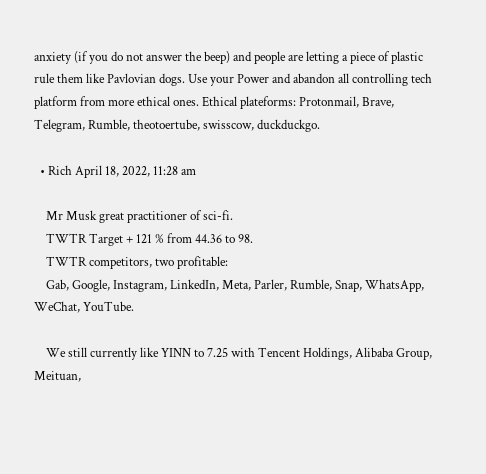anxiety (if you do not answer the beep) and people are letting a piece of plastic rule them like Pavlovian dogs. Use your Power and abandon all controlling tech platform from more ethical ones. Ethical plateforms: Protonmail, Brave, Telegram, Rumble, theotoertube, swisscow, duckduckgo.

  • Rich April 18, 2022, 11:28 am

    Mr Musk great practitioner of sci-fi.
    TWTR Target + 121 % from 44.36 to 98.
    TWTR competitors, two profitable:
    Gab, Google, Instagram, LinkedIn, Meta, Parler, Rumble, Snap, WhatsApp, WeChat, YouTube.

    We still currently like YINN to 7.25 with Tencent Holdings, Alibaba Group, Meituan,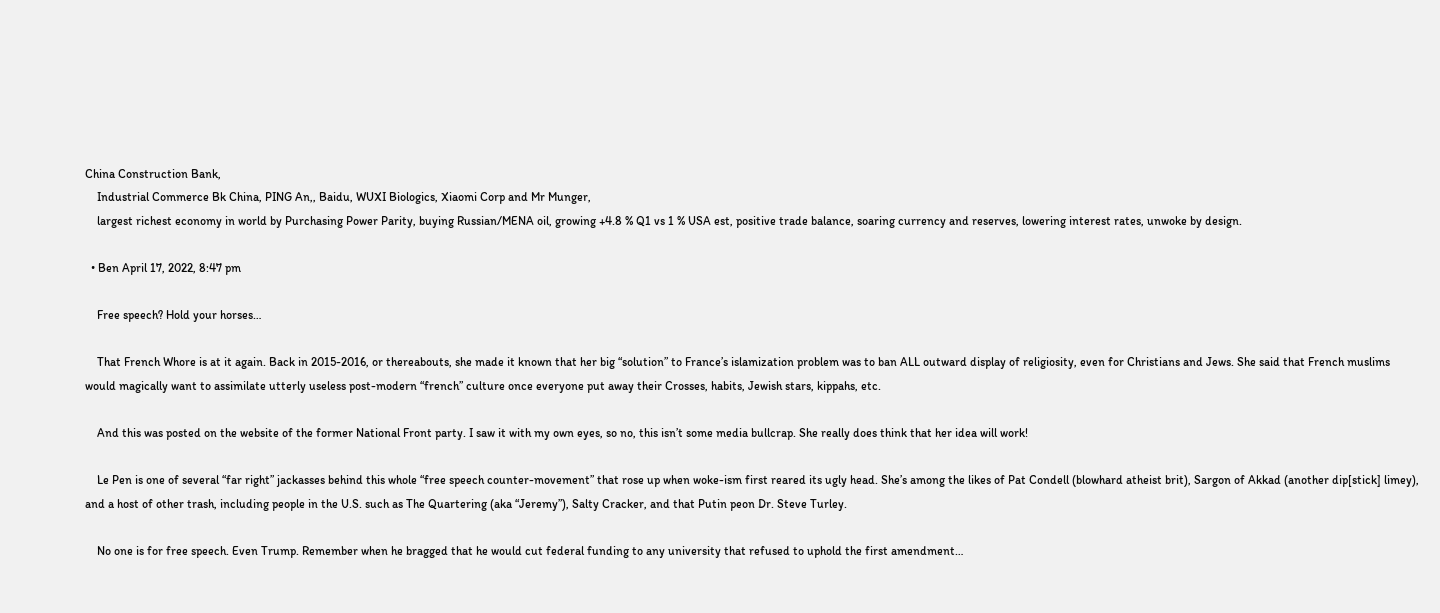China Construction Bank,
    Industrial Commerce Bk China, PING An,, Baidu, WUXI Biologics, Xiaomi Corp and Mr Munger,
    largest richest economy in world by Purchasing Power Parity, buying Russian/MENA oil, growing +4.8 % Q1 vs 1 % USA est, positive trade balance, soaring currency and reserves, lowering interest rates, unwoke by design.

  • Ben April 17, 2022, 8:47 pm

    Free speech? Hold your horses…

    That French Whore is at it again. Back in 2015-2016, or thereabouts, she made it known that her big “solution” to France’s islamization problem was to ban ALL outward display of religiosity, even for Christians and Jews. She said that French muslims would magically want to assimilate utterly useless post-modern “french” culture once everyone put away their Crosses, habits, Jewish stars, kippahs, etc.

    And this was posted on the website of the former National Front party. I saw it with my own eyes, so no, this isn’t some media bullcrap. She really does think that her idea will work!

    Le Pen is one of several “far right” jackasses behind this whole “free speech counter-movement” that rose up when woke-ism first reared its ugly head. She’s among the likes of Pat Condell (blowhard atheist brit), Sargon of Akkad (another dip[stick] limey), and a host of other trash, including people in the U.S. such as The Quartering (aka “Jeremy”), Salty Cracker, and that Putin peon Dr. Steve Turley.

    No one is for free speech. Even Trump. Remember when he bragged that he would cut federal funding to any university that refused to uphold the first amendment…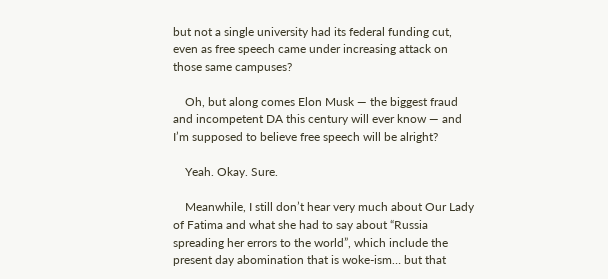but not a single university had its federal funding cut, even as free speech came under increasing attack on those same campuses?

    Oh, but along comes Elon Musk — the biggest fraud and incompetent DA this century will ever know — and I’m supposed to believe free speech will be alright?

    Yeah. Okay. Sure.

    Meanwhile, I still don’t hear very much about Our Lady of Fatima and what she had to say about “Russia spreading her errors to the world”, which include the present day abomination that is woke-ism… but that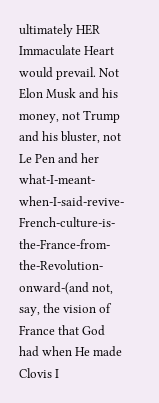ultimately HER Immaculate Heart would prevail. Not Elon Musk and his money, not Trump and his bluster, not Le Pen and her what-I-meant-when-I-said-revive-French-culture-is-the-France-from-the-Revolution-onward-(and not, say, the vision of France that God had when He made Clovis I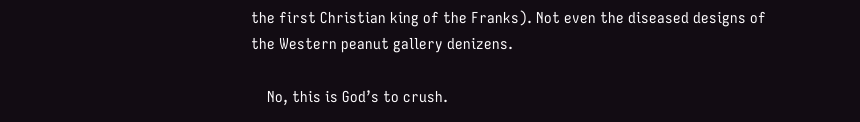the first Christian king of the Franks). Not even the diseased designs of the Western peanut gallery denizens.

    No, this is God’s to crush.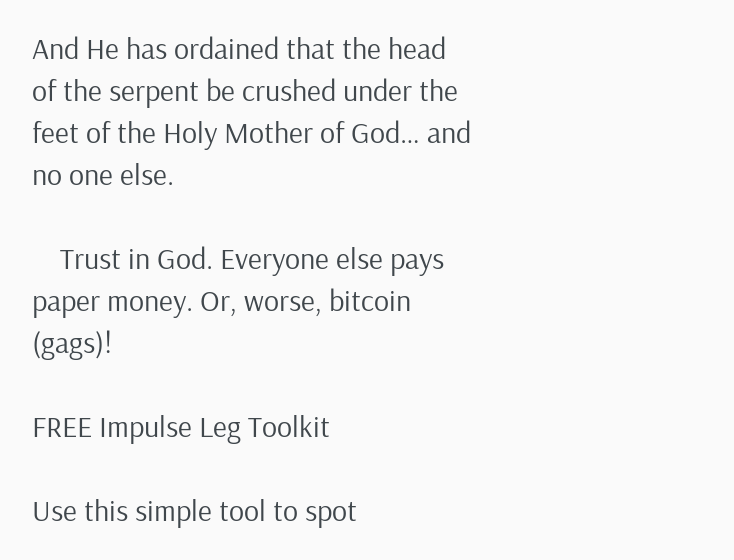And He has ordained that the head of the serpent be crushed under the feet of the Holy Mother of God… and no one else.

    Trust in God. Everyone else pays paper money. Or, worse, bitcoin (gags)!

FREE Impulse Leg Toolkit

Use this simple tool to spot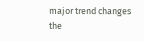major trend changes the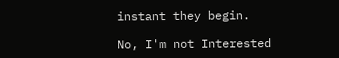instant they begin.

No, I'm not Interested